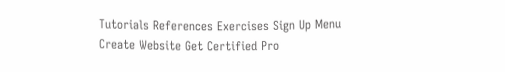Tutorials References Exercises Sign Up Menu
Create Website Get Certified Pro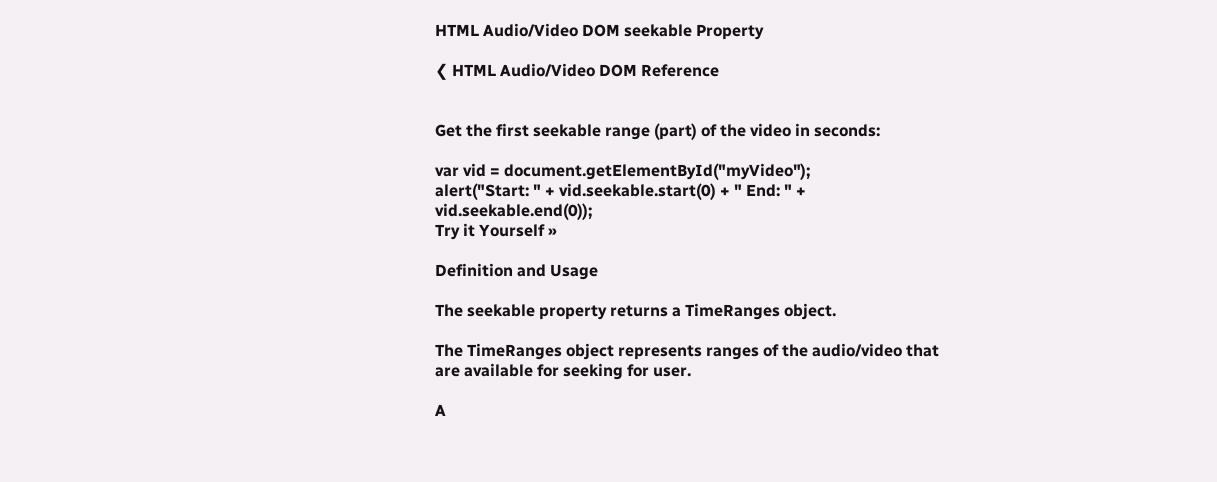HTML Audio/Video DOM seekable Property

❮ HTML Audio/Video DOM Reference


Get the first seekable range (part) of the video in seconds:

var vid = document.getElementById("myVideo");
alert("Start: " + vid.seekable.start(0) + " End: " + vid.seekable.end(0));
Try it Yourself »

Definition and Usage

The seekable property returns a TimeRanges object.

The TimeRanges object represents ranges of the audio/video that are available for seeking for user.

A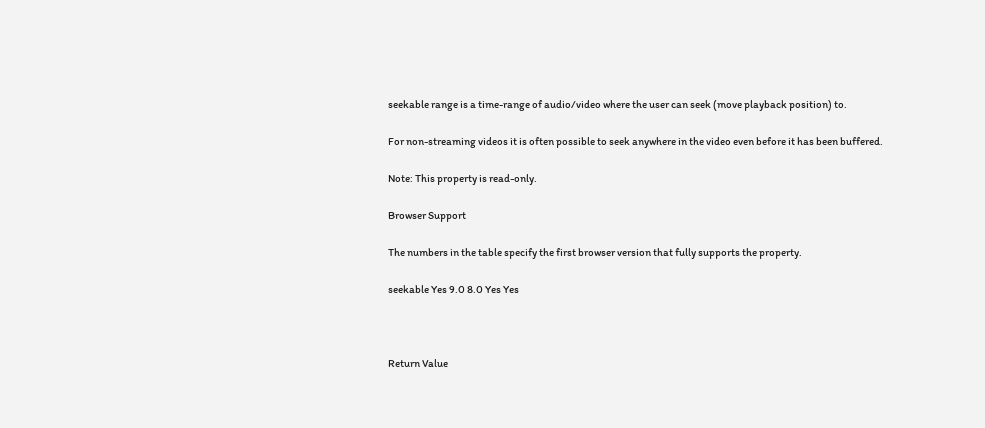seekable range is a time-range of audio/video where the user can seek (move playback position) to.

For non-streaming videos it is often possible to seek anywhere in the video even before it has been buffered.

Note: This property is read-only.

Browser Support

The numbers in the table specify the first browser version that fully supports the property.

seekable Yes 9.0 8.0 Yes Yes



Return Value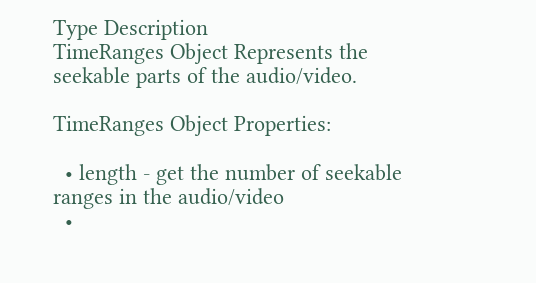Type Description
TimeRanges Object Represents the seekable parts of the audio/video.

TimeRanges Object Properties:

  • length - get the number of seekable ranges in the audio/video
  •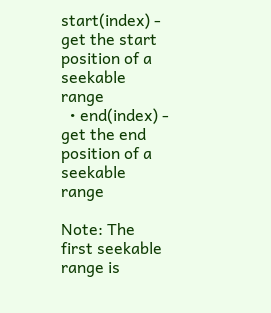start(index) - get the start position of a seekable range
  • end(index) - get the end position of a seekable range

Note: The first seekable range is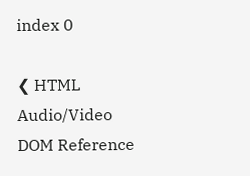index 0

❮ HTML Audio/Video DOM Reference